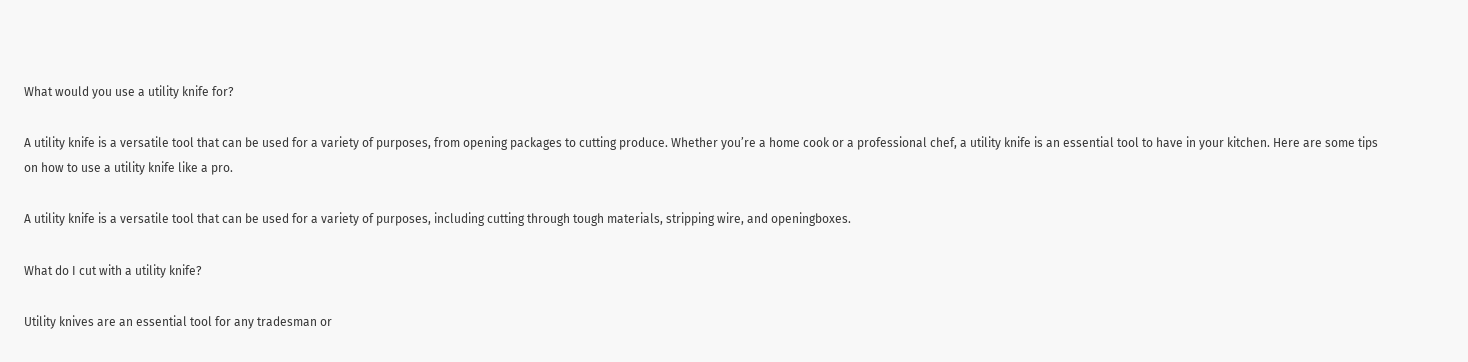What would you use a utility knife for?

A utility knife is a versatile tool that can be used for a variety of purposes, from opening packages to cutting produce. Whether you’re a home cook or a professional chef, a utility knife is an essential tool to have in your kitchen. Here are some tips on how to use a utility knife like a pro.

A utility knife is a versatile tool that can be used for a variety of purposes, including cutting through tough materials, stripping wire, and openingboxes.

What do I cut with a utility knife?

Utility knives are an essential tool for any tradesman or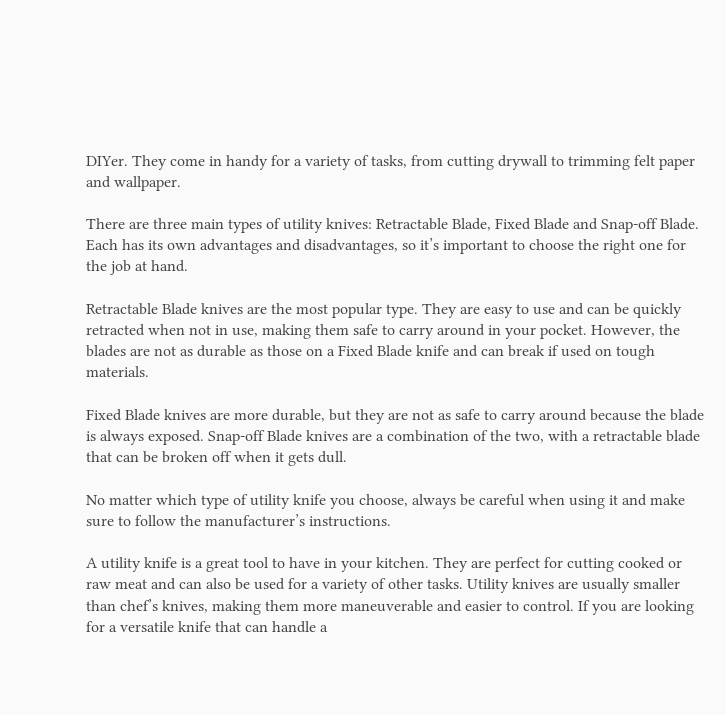DIYer. They come in handy for a variety of tasks, from cutting drywall to trimming felt paper and wallpaper.

There are three main types of utility knives: Retractable Blade, Fixed Blade and Snap-off Blade. Each has its own advantages and disadvantages, so it’s important to choose the right one for the job at hand.

Retractable Blade knives are the most popular type. They are easy to use and can be quickly retracted when not in use, making them safe to carry around in your pocket. However, the blades are not as durable as those on a Fixed Blade knife and can break if used on tough materials.

Fixed Blade knives are more durable, but they are not as safe to carry around because the blade is always exposed. Snap-off Blade knives are a combination of the two, with a retractable blade that can be broken off when it gets dull.

No matter which type of utility knife you choose, always be careful when using it and make sure to follow the manufacturer’s instructions.

A utility knife is a great tool to have in your kitchen. They are perfect for cutting cooked or raw meat and can also be used for a variety of other tasks. Utility knives are usually smaller than chef’s knives, making them more maneuverable and easier to control. If you are looking for a versatile knife that can handle a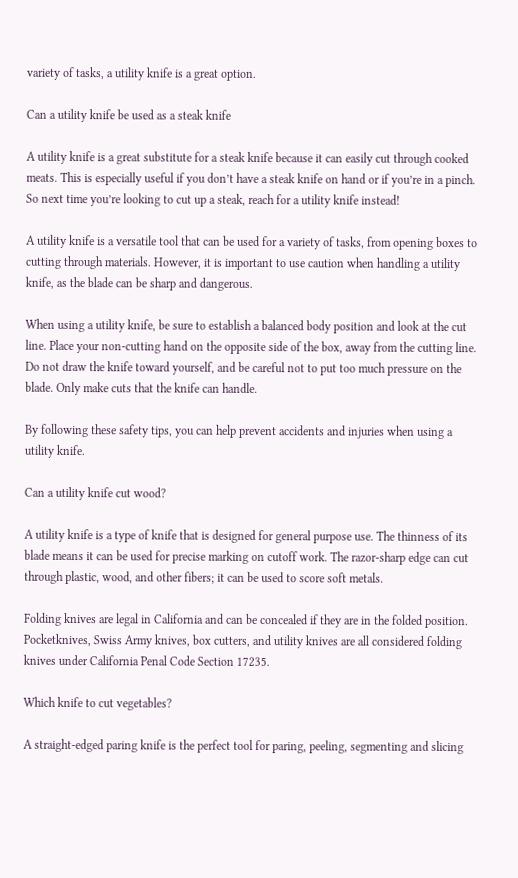variety of tasks, a utility knife is a great option.

Can a utility knife be used as a steak knife

A utility knife is a great substitute for a steak knife because it can easily cut through cooked meats. This is especially useful if you don’t have a steak knife on hand or if you’re in a pinch. So next time you’re looking to cut up a steak, reach for a utility knife instead!

A utility knife is a versatile tool that can be used for a variety of tasks, from opening boxes to cutting through materials. However, it is important to use caution when handling a utility knife, as the blade can be sharp and dangerous.

When using a utility knife, be sure to establish a balanced body position and look at the cut line. Place your non-cutting hand on the opposite side of the box, away from the cutting line. Do not draw the knife toward yourself, and be careful not to put too much pressure on the blade. Only make cuts that the knife can handle.

By following these safety tips, you can help prevent accidents and injuries when using a utility knife.

Can a utility knife cut wood?

A utility knife is a type of knife that is designed for general purpose use. The thinness of its blade means it can be used for precise marking on cutoff work. The razor-sharp edge can cut through plastic, wood, and other fibers; it can be used to score soft metals.

Folding knives are legal in California and can be concealed if they are in the folded position. Pocketknives, Swiss Army knives, box cutters, and utility knives are all considered folding knives under California Penal Code Section 17235.

Which knife to cut vegetables?

A straight-edged paring knife is the perfect tool for paring, peeling, segmenting and slicing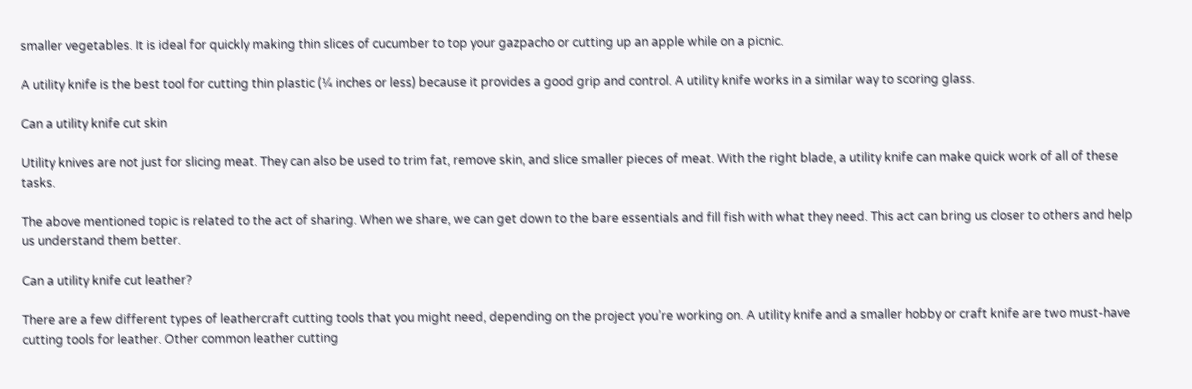smaller vegetables. It is ideal for quickly making thin slices of cucumber to top your gazpacho or cutting up an apple while on a picnic.

A utility knife is the best tool for cutting thin plastic (¼ inches or less) because it provides a good grip and control. A utility knife works in a similar way to scoring glass.

Can a utility knife cut skin

Utility knives are not just for slicing meat. They can also be used to trim fat, remove skin, and slice smaller pieces of meat. With the right blade, a utility knife can make quick work of all of these tasks.

The above mentioned topic is related to the act of sharing. When we share, we can get down to the bare essentials and fill fish with what they need. This act can bring us closer to others and help us understand them better.

Can a utility knife cut leather?

There are a few different types of leathercraft cutting tools that you might need, depending on the project you’re working on. A utility knife and a smaller hobby or craft knife are two must-have cutting tools for leather. Other common leather cutting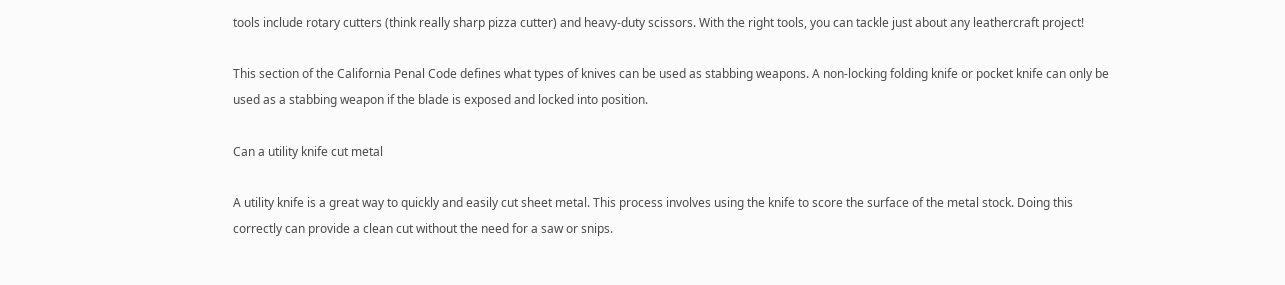tools include rotary cutters (think really sharp pizza cutter) and heavy-duty scissors. With the right tools, you can tackle just about any leathercraft project!

This section of the California Penal Code defines what types of knives can be used as stabbing weapons. A non-locking folding knife or pocket knife can only be used as a stabbing weapon if the blade is exposed and locked into position.

Can a utility knife cut metal

A utility knife is a great way to quickly and easily cut sheet metal. This process involves using the knife to score the surface of the metal stock. Doing this correctly can provide a clean cut without the need for a saw or snips.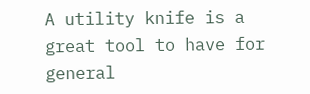A utility knife is a great tool to have for general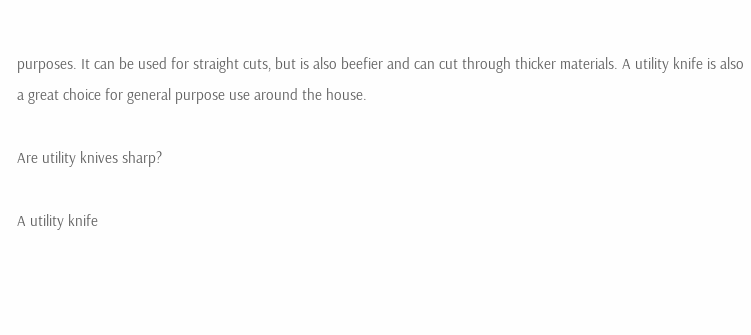purposes. It can be used for straight cuts, but is also beefier and can cut through thicker materials. A utility knife is also a great choice for general purpose use around the house.

Are utility knives sharp?

A utility knife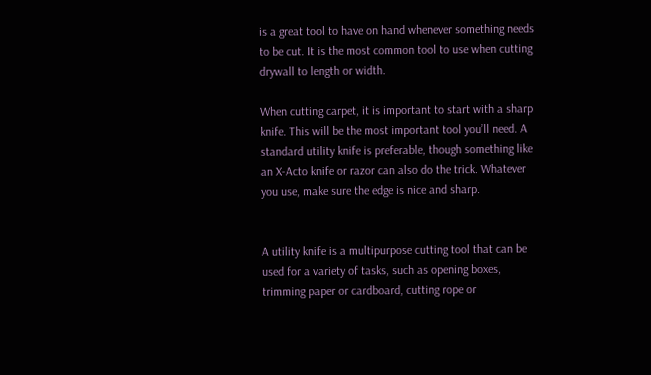is a great tool to have on hand whenever something needs to be cut. It is the most common tool to use when cutting drywall to length or width.

When cutting carpet, it is important to start with a sharp knife. This will be the most important tool you’ll need. A standard utility knife is preferable, though something like an X-Acto knife or razor can also do the trick. Whatever you use, make sure the edge is nice and sharp.


A utility knife is a multipurpose cutting tool that can be used for a variety of tasks, such as opening boxes, trimming paper or cardboard, cutting rope or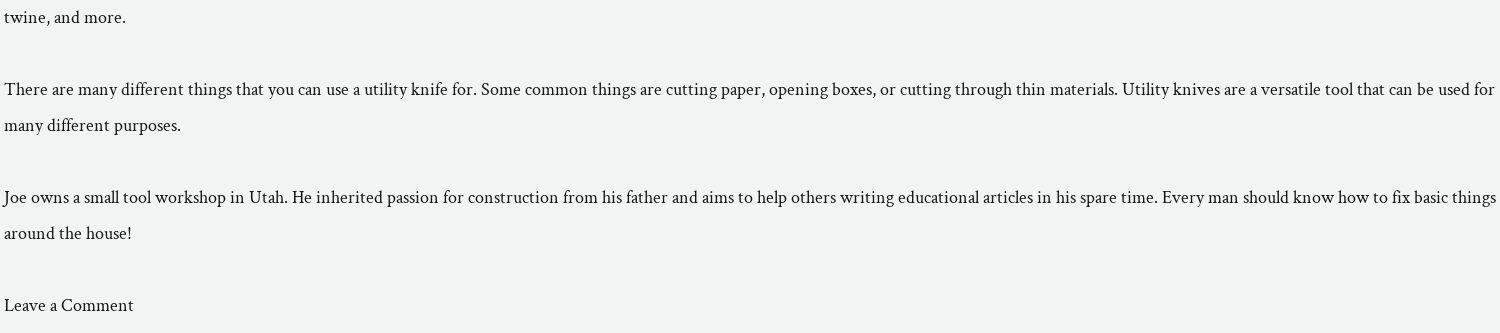twine, and more.

There are many different things that you can use a utility knife for. Some common things are cutting paper, opening boxes, or cutting through thin materials. Utility knives are a versatile tool that can be used for many different purposes.

Joe owns a small tool workshop in Utah. He inherited passion for construction from his father and aims to help others writing educational articles in his spare time. Every man should know how to fix basic things around the house!

Leave a Comment